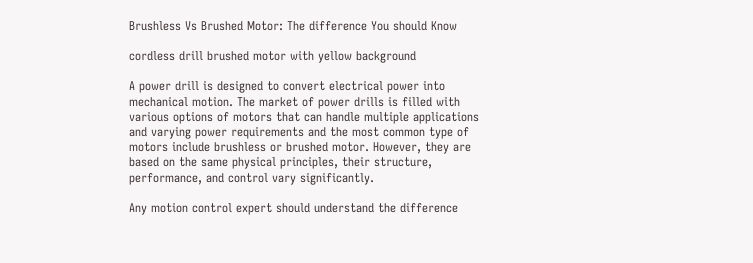Brushless Vs Brushed Motor: The difference You should Know

cordless drill brushed motor with yellow background

A power drill is designed to convert electrical power into mechanical motion. The market of power drills is filled with various options of motors that can handle multiple applications and varying power requirements and the most common type of motors include brushless or brushed motor. However, they are based on the same physical principles, their structure, performance, and control vary significantly.

Any motion control expert should understand the difference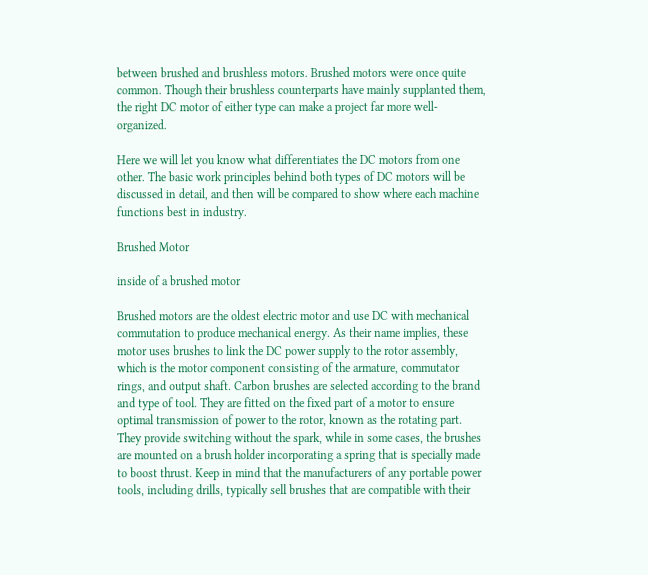between brushed and brushless motors. Brushed motors were once quite common. Though their brushless counterparts have mainly supplanted them, the right DC motor of either type can make a project far more well-organized.

Here we will let you know what differentiates the DC motors from one other. The basic work principles behind both types of DC motors will be discussed in detail, and then will be compared to show where each machine functions best in industry.

Brushed Motor

inside of a brushed motor

Brushed motors are the oldest electric motor and use DC with mechanical commutation to produce mechanical energy. As their name implies, these motor uses brushes to link the DC power supply to the rotor assembly, which is the motor component consisting of the armature, commutator rings, and output shaft. Carbon brushes are selected according to the brand and type of tool. They are fitted on the fixed part of a motor to ensure optimal transmission of power to the rotor, known as the rotating part. They provide switching without the spark, while in some cases, the brushes are mounted on a brush holder incorporating a spring that is specially made to boost thrust. Keep in mind that the manufacturers of any portable power tools, including drills, typically sell brushes that are compatible with their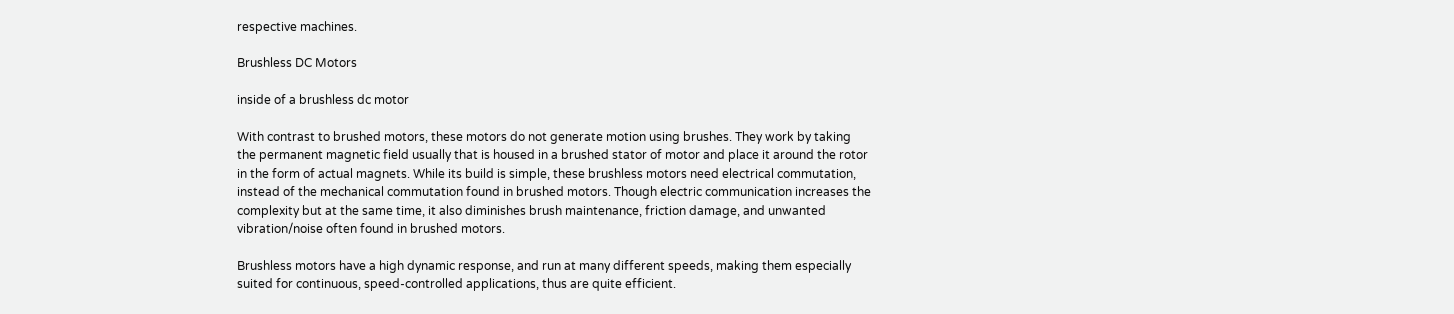respective machines.

Brushless DC Motors

inside of a brushless dc motor

With contrast to brushed motors, these motors do not generate motion using brushes. They work by taking the permanent magnetic field usually that is housed in a brushed stator of motor and place it around the rotor in the form of actual magnets. While its build is simple, these brushless motors need electrical commutation, instead of the mechanical commutation found in brushed motors. Though electric communication increases the complexity but at the same time, it also diminishes brush maintenance, friction damage, and unwanted vibration/noise often found in brushed motors.

Brushless motors have a high dynamic response, and run at many different speeds, making them especially suited for continuous, speed-controlled applications, thus are quite efficient.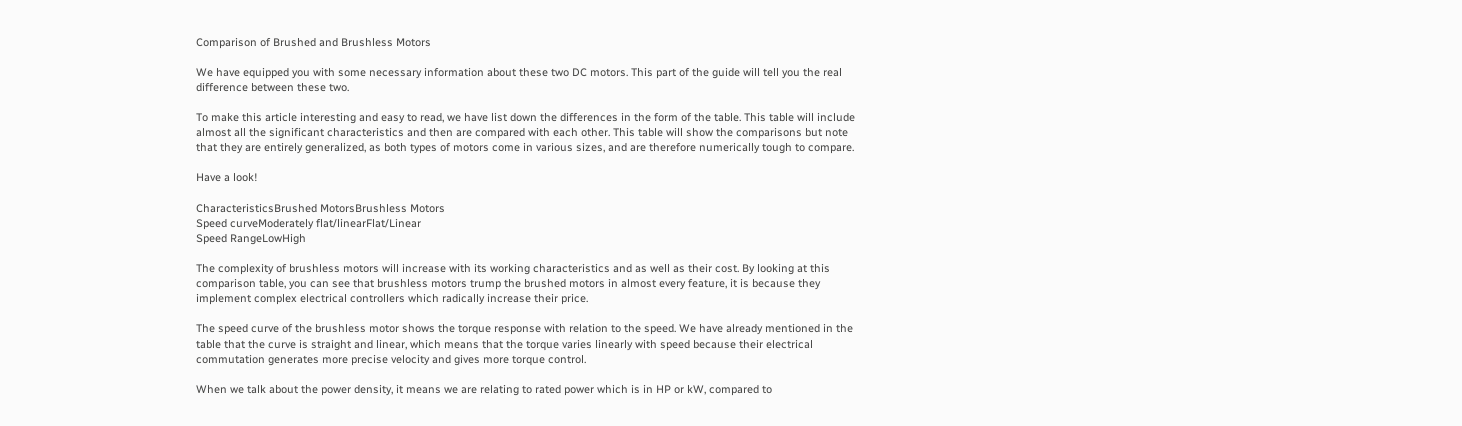Comparison of Brushed and Brushless Motors

We have equipped you with some necessary information about these two DC motors. This part of the guide will tell you the real difference between these two.

To make this article interesting and easy to read, we have list down the differences in the form of the table. This table will include almost all the significant characteristics and then are compared with each other. This table will show the comparisons but note that they are entirely generalized, as both types of motors come in various sizes, and are therefore numerically tough to compare.

Have a look!

CharacteristicsBrushed MotorsBrushless Motors
Speed curveModerately flat/linearFlat/Linear
Speed RangeLowHigh

The complexity of brushless motors will increase with its working characteristics and as well as their cost. By looking at this comparison table, you can see that brushless motors trump the brushed motors in almost every feature, it is because they implement complex electrical controllers which radically increase their price.

The speed curve of the brushless motor shows the torque response with relation to the speed. We have already mentioned in the table that the curve is straight and linear, which means that the torque varies linearly with speed because their electrical commutation generates more precise velocity and gives more torque control.

When we talk about the power density, it means we are relating to rated power which is in HP or kW, compared to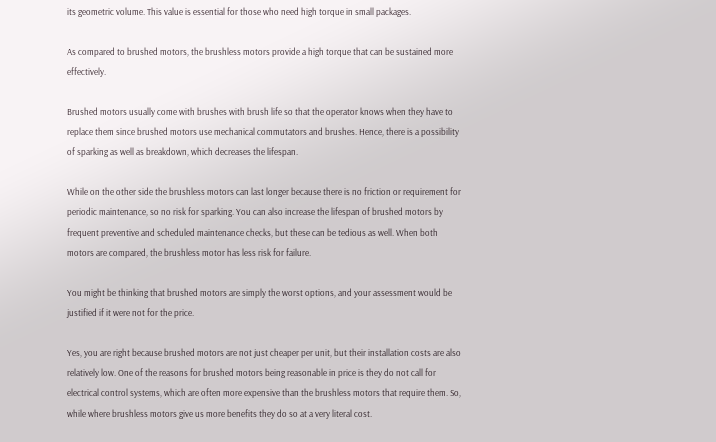its geometric volume. This value is essential for those who need high torque in small packages.

As compared to brushed motors, the brushless motors provide a high torque that can be sustained more effectively.

Brushed motors usually come with brushes with brush life so that the operator knows when they have to replace them since brushed motors use mechanical commutators and brushes. Hence, there is a possibility of sparking as well as breakdown, which decreases the lifespan.

While on the other side the brushless motors can last longer because there is no friction or requirement for periodic maintenance, so no risk for sparking. You can also increase the lifespan of brushed motors by frequent preventive and scheduled maintenance checks, but these can be tedious as well. When both motors are compared, the brushless motor has less risk for failure.

You might be thinking that brushed motors are simply the worst options, and your assessment would be justified if it were not for the price.

Yes, you are right because brushed motors are not just cheaper per unit, but their installation costs are also relatively low. One of the reasons for brushed motors being reasonable in price is they do not call for electrical control systems, which are often more expensive than the brushless motors that require them. So, while where brushless motors give us more benefits they do so at a very literal cost.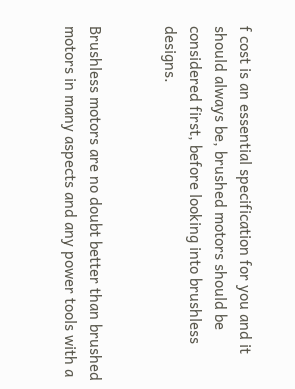f cost is an essential specification for you and it should always be, brushed motors should be considered first, before looking into brushless designs.


Brushless motors are no doubt better than brushed motors in many aspects and any power tools with a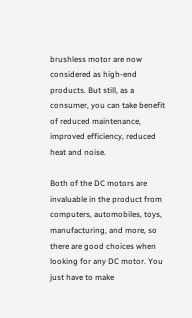brushless motor are now considered as high-end products. But still, as a consumer, you can take benefit of reduced maintenance, improved efficiency, reduced heat and noise.

Both of the DC motors are invaluable in the product from computers, automobiles, toys, manufacturing, and more, so there are good choices when looking for any DC motor. You just have to make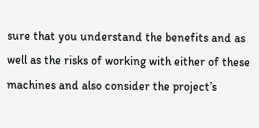sure that you understand the benefits and as well as the risks of working with either of these machines and also consider the project’s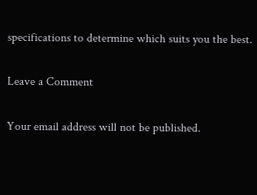specifications to determine which suits you the best.

Leave a Comment

Your email address will not be published.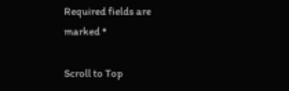Required fields are marked *

Scroll to Top